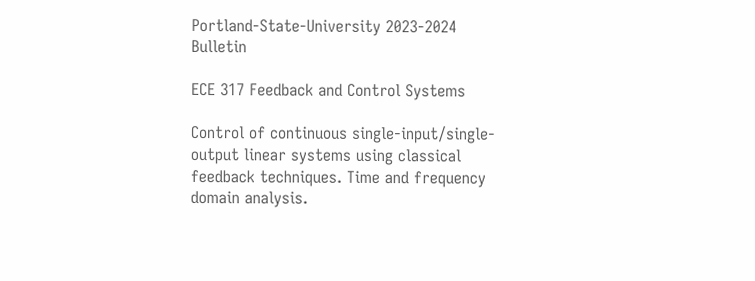Portland-State-University 2023-2024 Bulletin

ECE 317 Feedback and Control Systems

Control of continuous single-input/single-output linear systems using classical feedback techniques. Time and frequency domain analysis.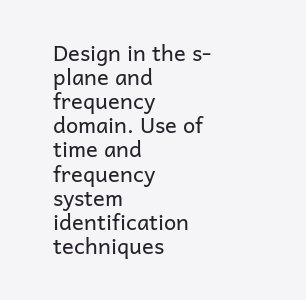Design in the s-plane and frequency domain. Use of time and frequency system identification techniques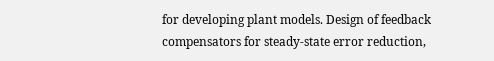for developing plant models. Design of feedback compensators for steady-state error reduction,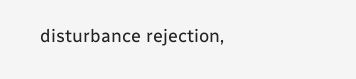disturbance rejection,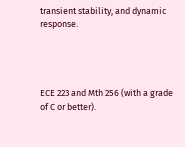transient stability, and dynamic response.




ECE 223 and Mth 256 (with a grade of C or better).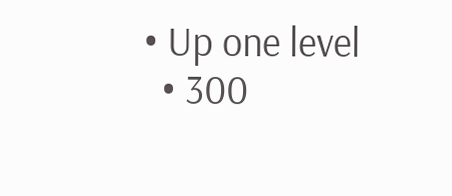• Up one level
  • 300